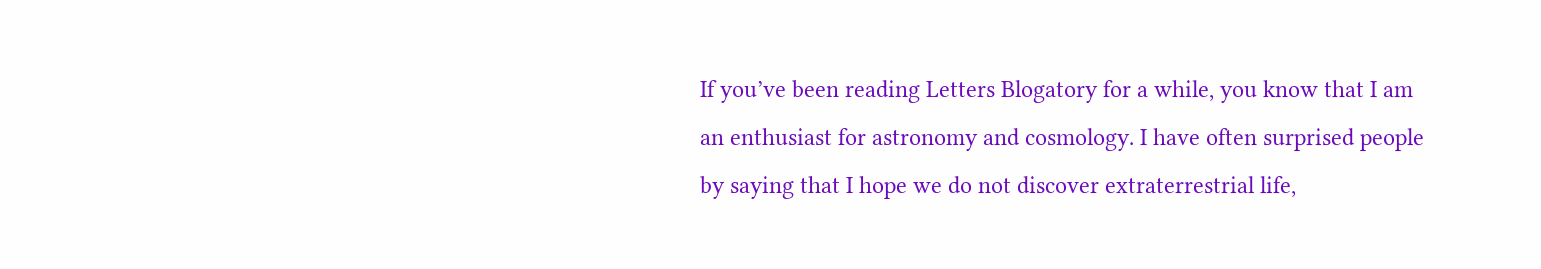If you’ve been reading Letters Blogatory for a while, you know that I am an enthusiast for astronomy and cosmology. I have often surprised people by saying that I hope we do not discover extraterrestrial life,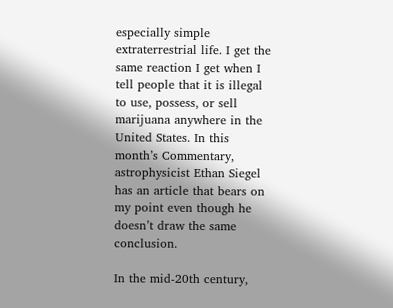especially simple extraterrestrial life. I get the same reaction I get when I tell people that it is illegal to use, possess, or sell marijuana anywhere in the United States. In this month’s Commentary, astrophysicist Ethan Siegel has an article that bears on my point even though he doesn’t draw the same conclusion.

In the mid-20th century,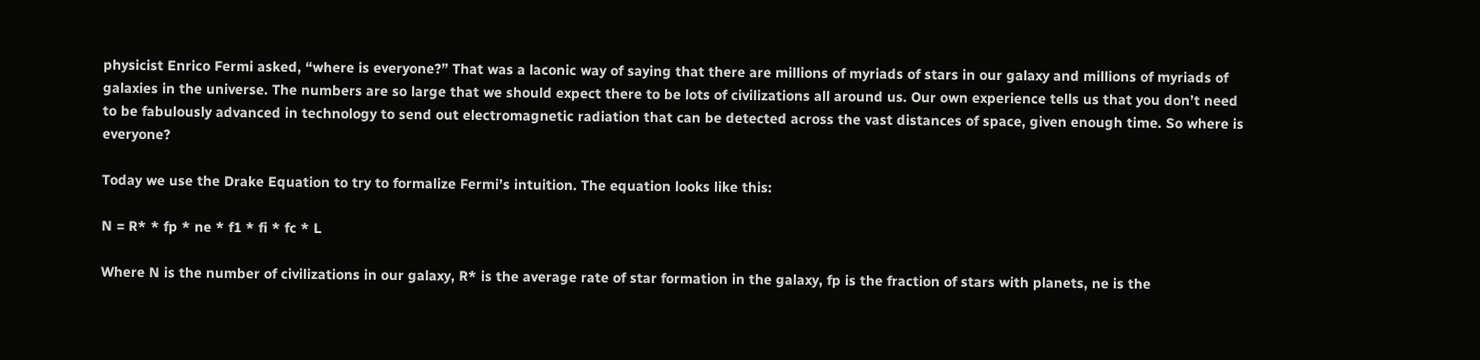physicist Enrico Fermi asked, “where is everyone?” That was a laconic way of saying that there are millions of myriads of stars in our galaxy and millions of myriads of galaxies in the universe. The numbers are so large that we should expect there to be lots of civilizations all around us. Our own experience tells us that you don’t need to be fabulously advanced in technology to send out electromagnetic radiation that can be detected across the vast distances of space, given enough time. So where is everyone?

Today we use the Drake Equation to try to formalize Fermi’s intuition. The equation looks like this:

N = R* * fp * ne * f1 * fi * fc * L

Where N is the number of civilizations in our galaxy, R* is the average rate of star formation in the galaxy, fp is the fraction of stars with planets, ne is the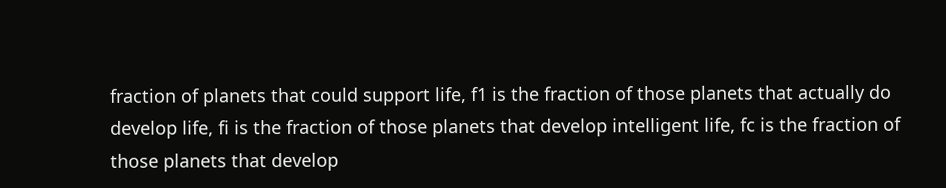fraction of planets that could support life, f1 is the fraction of those planets that actually do develop life, fi is the fraction of those planets that develop intelligent life, fc is the fraction of those planets that develop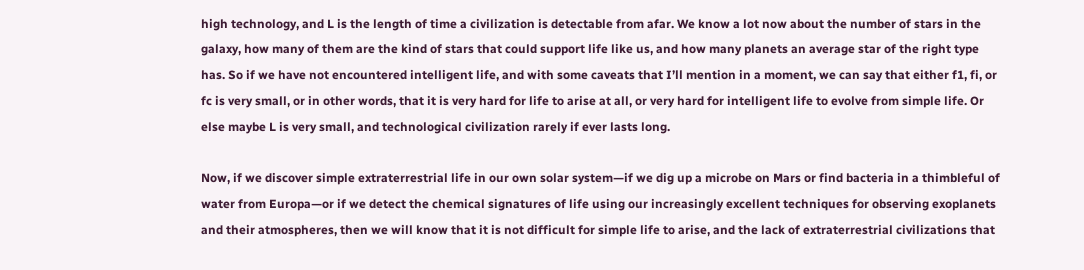high technology, and L is the length of time a civilization is detectable from afar. We know a lot now about the number of stars in the galaxy, how many of them are the kind of stars that could support life like us, and how many planets an average star of the right type has. So if we have not encountered intelligent life, and with some caveats that I’ll mention in a moment, we can say that either f1, fi, or fc is very small, or in other words, that it is very hard for life to arise at all, or very hard for intelligent life to evolve from simple life. Or else maybe L is very small, and technological civilization rarely if ever lasts long.

Now, if we discover simple extraterrestrial life in our own solar system—if we dig up a microbe on Mars or find bacteria in a thimbleful of water from Europa—or if we detect the chemical signatures of life using our increasingly excellent techniques for observing exoplanets and their atmospheres, then we will know that it is not difficult for simple life to arise, and the lack of extraterrestrial civilizations that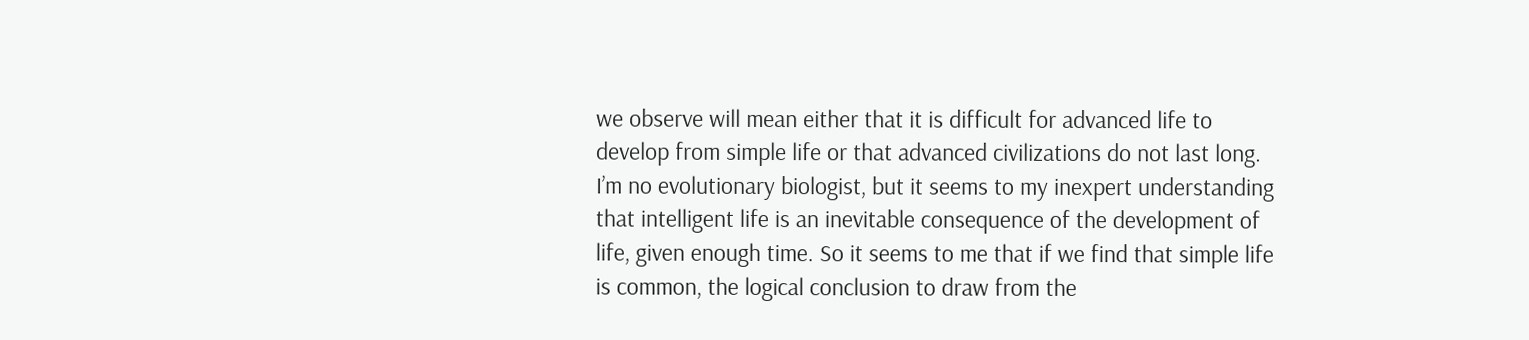we observe will mean either that it is difficult for advanced life to develop from simple life or that advanced civilizations do not last long. I’m no evolutionary biologist, but it seems to my inexpert understanding that intelligent life is an inevitable consequence of the development of life, given enough time. So it seems to me that if we find that simple life is common, the logical conclusion to draw from the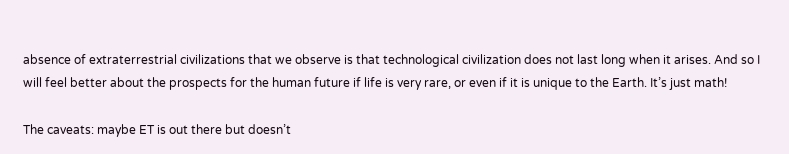absence of extraterrestrial civilizations that we observe is that technological civilization does not last long when it arises. And so I will feel better about the prospects for the human future if life is very rare, or even if it is unique to the Earth. It’s just math!

The caveats: maybe ET is out there but doesn’t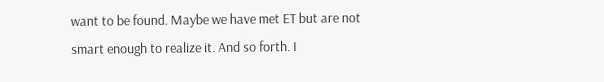want to be found. Maybe we have met ET but are not smart enough to realize it. And so forth. I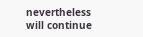nevertheless will continue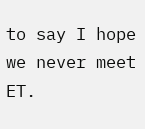to say I hope we never meet ET.